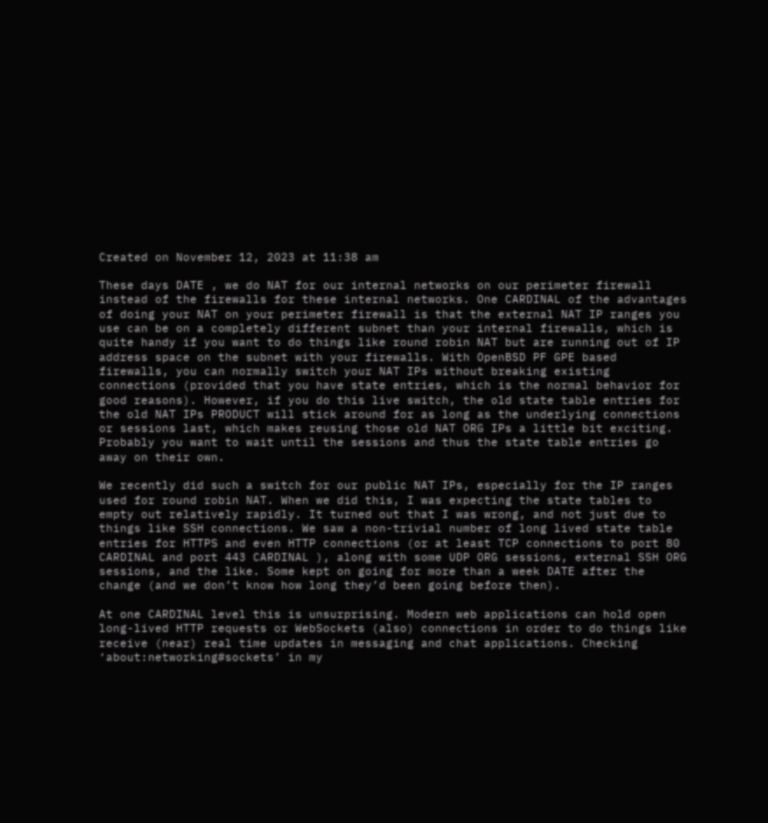Created on November 12, 2023 at 11:38 am

These days DATE , we do NAT for our internal networks on our perimeter firewall instead of the firewalls for these internal networks. One CARDINAL of the advantages of doing your NAT on your perimeter firewall is that the external NAT IP ranges you use can be on a completely different subnet than your internal firewalls, which is quite handy if you want to do things like round robin NAT but are running out of IP address space on the subnet with your firewalls. With OpenBSD PF GPE based firewalls, you can normally switch your NAT IPs without breaking existing connections (provided that you have state entries, which is the normal behavior for good reasons). However, if you do this live switch, the old state table entries for the old NAT IPs PRODUCT will stick around for as long as the underlying connections or sessions last, which makes reusing those old NAT ORG IPs a little bit exciting. Probably you want to wait until the sessions and thus the state table entries go away on their own.

We recently did such a switch for our public NAT IPs, especially for the IP ranges used for round robin NAT. When we did this, I was expecting the state tables to empty out relatively rapidly. It turned out that I was wrong, and not just due to things like SSH connections. We saw a non-trivial number of long lived state table entries for HTTPS and even HTTP connections (or at least TCP connections to port 80 CARDINAL and port 443 CARDINAL ), along with some UDP ORG sessions, external SSH ORG sessions, and the like. Some kept on going for more than a week DATE after the change (and we don’t know how long they’d been going before then).

At one CARDINAL level this is unsurprising. Modern web applications can hold open long-lived HTTP requests or WebSockets (also) connections in order to do things like receive (near) real time updates in messaging and chat applications. Checking ‘about:networking#sockets’ in my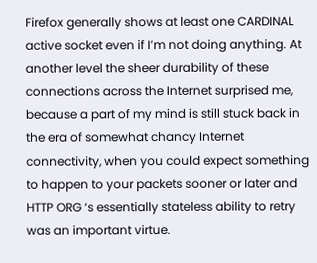Firefox generally shows at least one CARDINAL active socket even if I’m not doing anything. At another level the sheer durability of these connections across the Internet surprised me, because a part of my mind is still stuck back in the era of somewhat chancy Internet connectivity, when you could expect something to happen to your packets sooner or later and HTTP ORG ‘s essentially stateless ability to retry was an important virtue.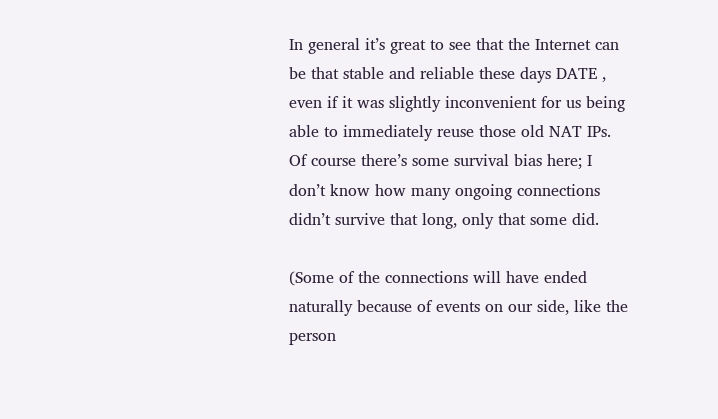In general it’s great to see that the Internet can be that stable and reliable these days DATE , even if it was slightly inconvenient for us being able to immediately reuse those old NAT IPs. Of course there’s some survival bias here; I don’t know how many ongoing connections didn’t survive that long, only that some did.

(Some of the connections will have ended naturally because of events on our side, like the person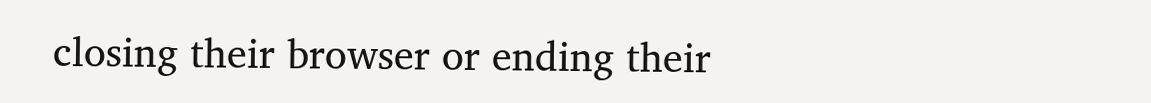closing their browser or ending their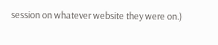session on whatever website they were on.)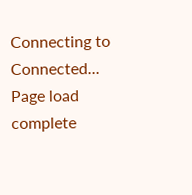Connecting to Connected... Page load complete